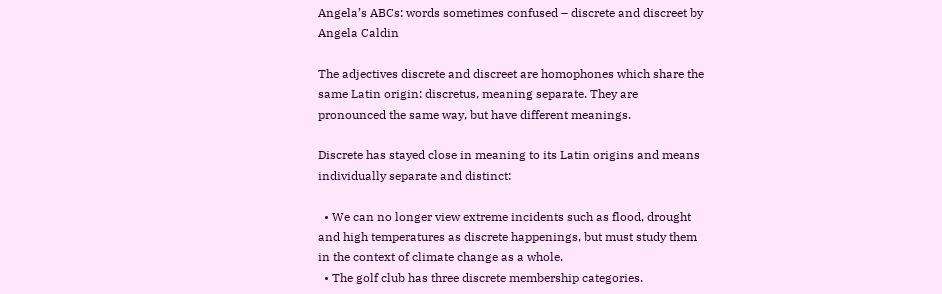Angela’s ABCs: words sometimes confused – discrete and discreet by Angela Caldin

The adjectives discrete and discreet are homophones which share the same Latin origin: discretus, meaning separate. They are pronounced the same way, but have different meanings.

Discrete has stayed close in meaning to its Latin origins and means individually separate and distinct:

  • We can no longer view extreme incidents such as flood, drought and high temperatures as discrete happenings, but must study them in the context of climate change as a whole.
  • The golf club has three discrete membership categories.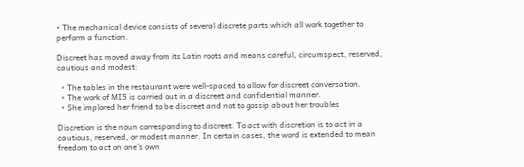• The mechanical device consists of several discrete parts which all work together to perform a function.

Discreet has moved away from its Latin roots and means careful, circumspect, reserved, cautious and modest:

  • The tables in the restaurant were well-spaced to allow for discreet conversation.
  • The work of MI5 is carried out in a discreet and confidential manner.
  • She implored her friend to be discreet and not to gossip about her troubles

Discretion is the noun corresponding to discreet. To act with discretion is to act in a cautious, reserved, or modest manner. In certain cases, the word is extended to mean freedom to act on one’s own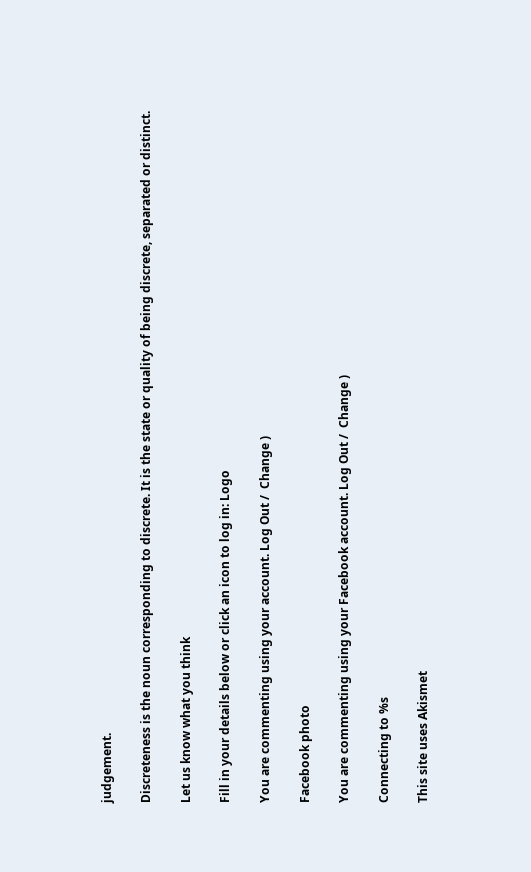judgement.

Discreteness is the noun corresponding to discrete. It is the state or quality of being discrete, separated or distinct.

Let us know what you think

Fill in your details below or click an icon to log in: Logo

You are commenting using your account. Log Out /  Change )

Facebook photo

You are commenting using your Facebook account. Log Out /  Change )

Connecting to %s

This site uses Akismet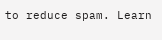to reduce spam. Learn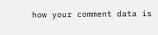how your comment data is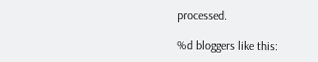processed.

%d bloggers like this: